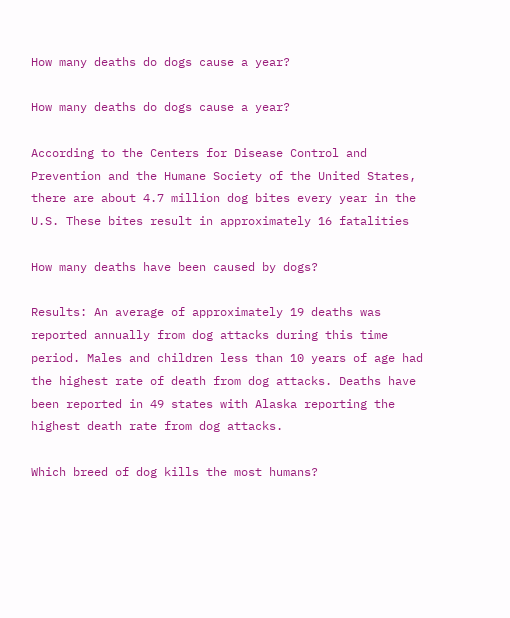How many deaths do dogs cause a year?

How many deaths do dogs cause a year?

According to the Centers for Disease Control and Prevention and the Humane Society of the United States, there are about 4.7 million dog bites every year in the U.S. These bites result in approximately 16 fatalities

How many deaths have been caused by dogs?

Results: An average of approximately 19 deaths was reported annually from dog attacks during this time period. Males and children less than 10 years of age had the highest rate of death from dog attacks. Deaths have been reported in 49 states with Alaska reporting the highest death rate from dog attacks.

Which breed of dog kills the most humans?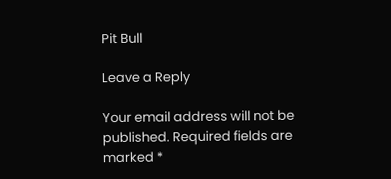Pit Bull

Leave a Reply

Your email address will not be published. Required fields are marked *